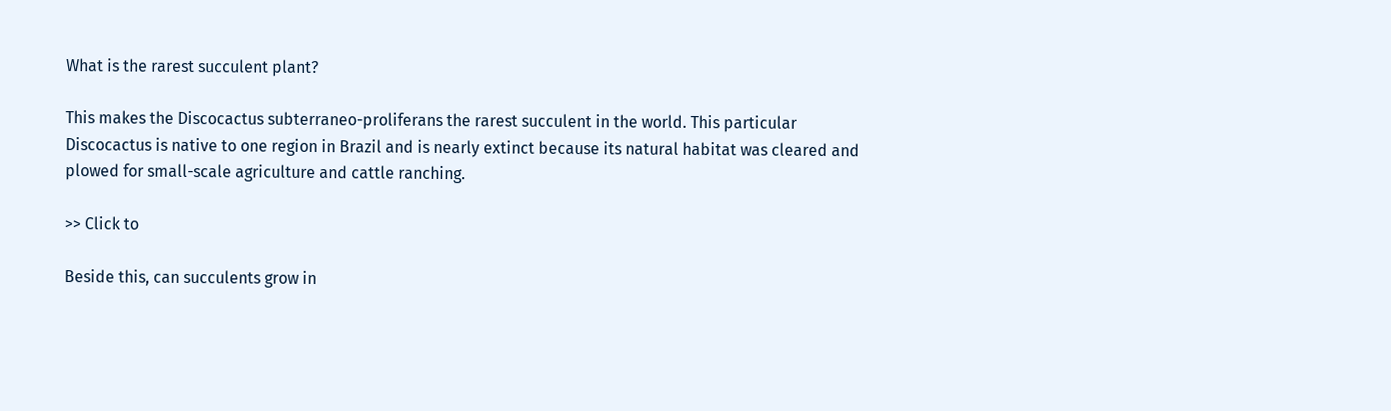What is the rarest succulent plant?

This makes the Discocactus subterraneo-proliferans the rarest succulent in the world. This particular Discocactus is native to one region in Brazil and is nearly extinct because its natural habitat was cleared and plowed for small-scale agriculture and cattle ranching.

>> Click to

Beside this, can succulents grow in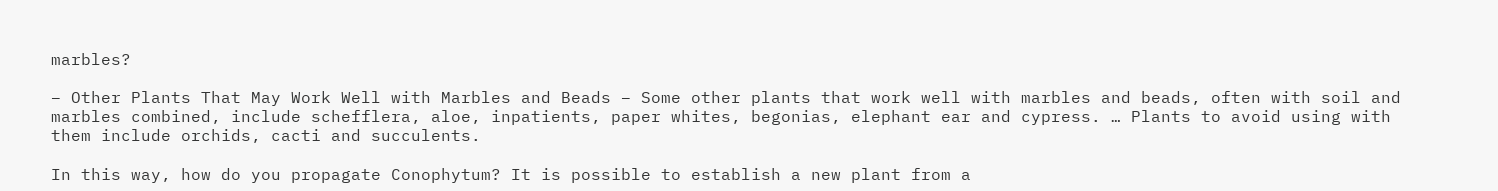marbles?

– Other Plants That May Work Well with Marbles and Beads – Some other plants that work well with marbles and beads, often with soil and marbles combined, include schefflera, aloe, inpatients, paper whites, begonias, elephant ear and cypress. … Plants to avoid using with them include orchids, cacti and succulents.

In this way, how do you propagate Conophytum? It is possible to establish a new plant from a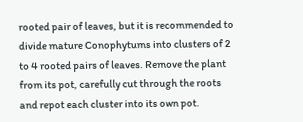rooted pair of leaves, but it is recommended to divide mature Conophytums into clusters of 2 to 4 rooted pairs of leaves. Remove the plant from its pot, carefully cut through the roots and repot each cluster into its own pot.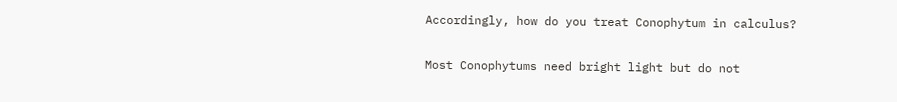Accordingly, how do you treat Conophytum in calculus?

Most Conophytums need bright light but do not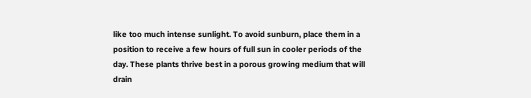like too much intense sunlight. To avoid sunburn, place them in a position to receive a few hours of full sun in cooler periods of the day. These plants thrive best in a porous growing medium that will drain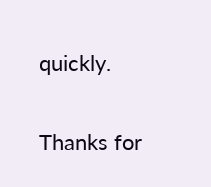quickly.

Thanks for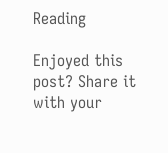Reading

Enjoyed this post? Share it with your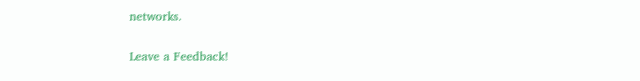networks.

Leave a Feedback!